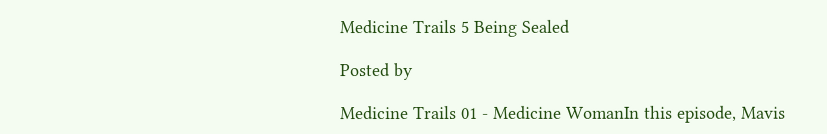Medicine Trails 5 Being Sealed

Posted by

Medicine Trails 01 - Medicine WomanIn this episode, Mavis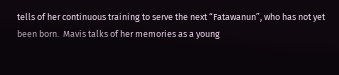tells of her continuous training to serve the next “Fatawanun”, who has not yet been born.  Mavis talks of her memories as a young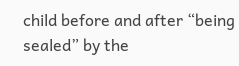child before and after “being sealed” by the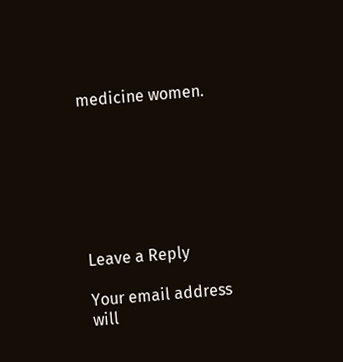medicine women.







Leave a Reply

Your email address will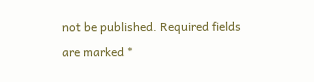not be published. Required fields are marked *